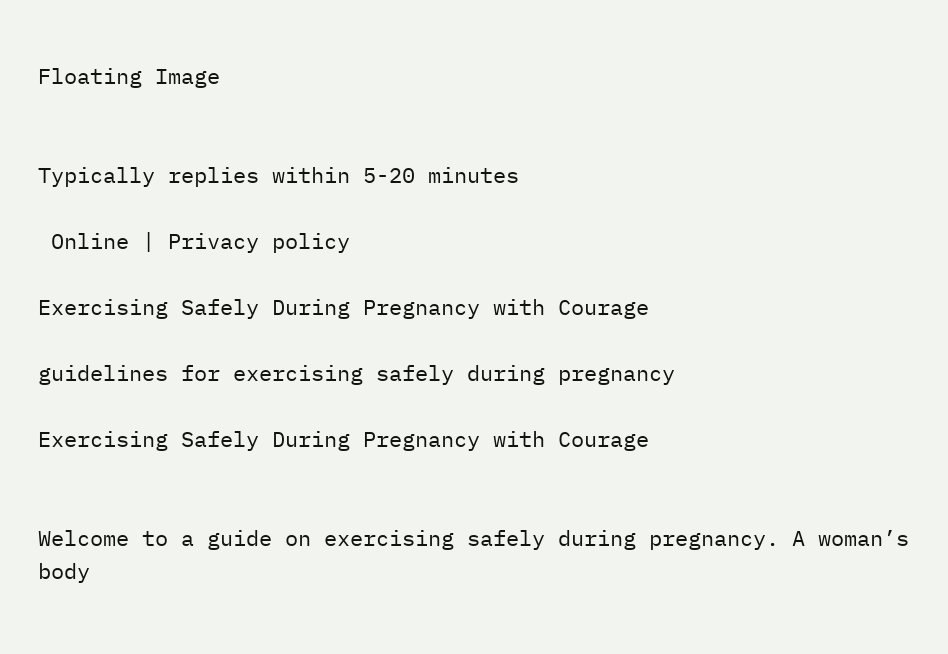Floating Image


Typically replies within 5-20 minutes

 Online | Privacy policy

Exercising Safely During Pregnancy with Courage

guidelines for exercising safely during pregnancy

Exercising Safely During Pregnancy with Courage


Welcome to a guide on exercising safely during pregnancy. A woman’s body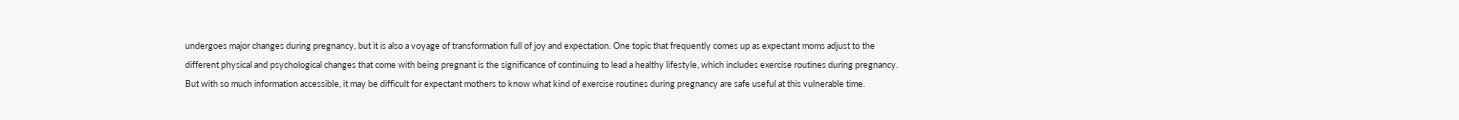undergoes major changes during pregnancy, but it is also a voyage of transformation full of joy and expectation. One topic that frequently comes up as expectant moms adjust to the different physical and psychological changes that come with being pregnant is the significance of continuing to lead a healthy lifestyle, which includes exercise routines during pregnancy. But with so much information accessible, it may be difficult for expectant mothers to know what kind of exercise routines during pregnancy are safe useful at this vulnerable time.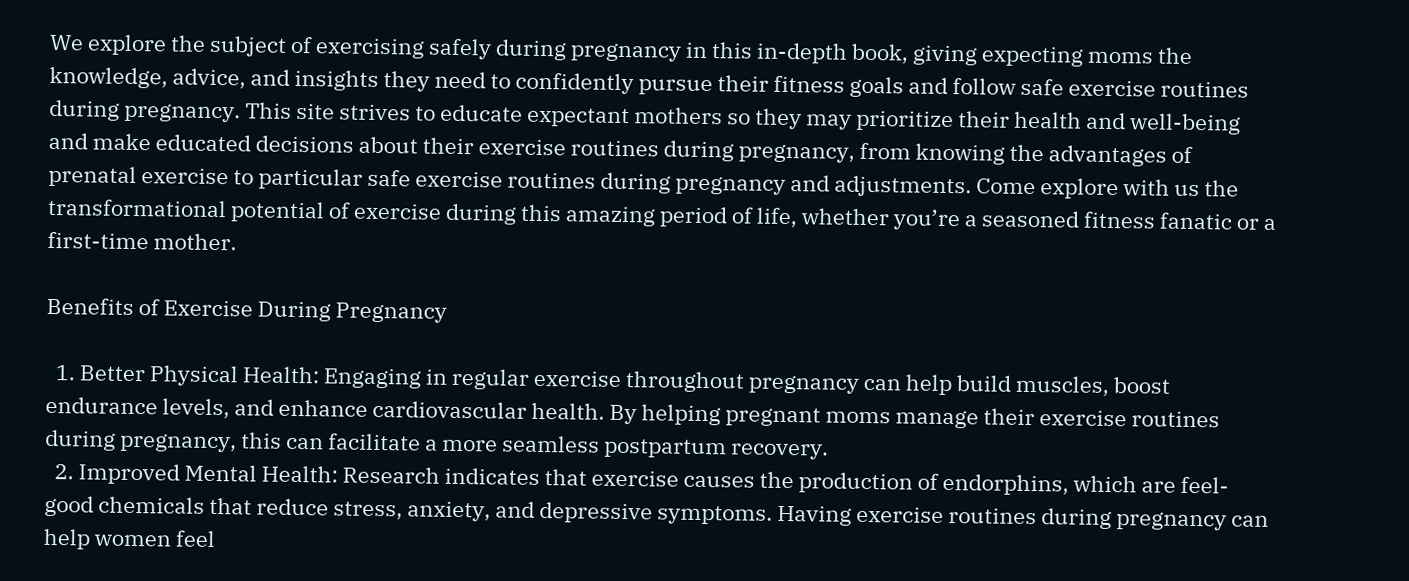We explore the subject of exercising safely during pregnancy in this in-depth book, giving expecting moms the knowledge, advice, and insights they need to confidently pursue their fitness goals and follow safe exercise routines during pregnancy. This site strives to educate expectant mothers so they may prioritize their health and well-being and make educated decisions about their exercise routines during pregnancy, from knowing the advantages of prenatal exercise to particular safe exercise routines during pregnancy and adjustments. Come explore with us the transformational potential of exercise during this amazing period of life, whether you’re a seasoned fitness fanatic or a first-time mother.

Benefits of Exercise During Pregnancy

  1. Better Physical Health: Engaging in regular exercise throughout pregnancy can help build muscles, boost endurance levels, and enhance cardiovascular health. By helping pregnant moms manage their exercise routines during pregnancy, this can facilitate a more seamless postpartum recovery.
  2. Improved Mental Health: Research indicates that exercise causes the production of endorphins, which are feel-good chemicals that reduce stress, anxiety, and depressive symptoms. Having exercise routines during pregnancy can help women feel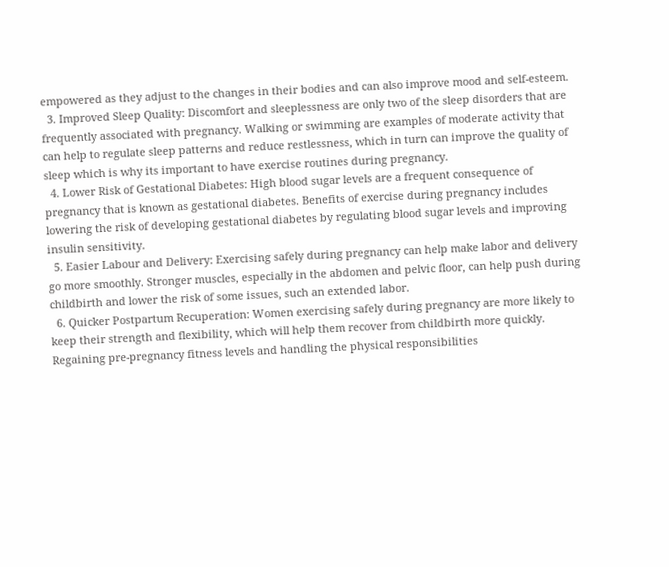empowered as they adjust to the changes in their bodies and can also improve mood and self-esteem.
  3. Improved Sleep Quality: Discomfort and sleeplessness are only two of the sleep disorders that are frequently associated with pregnancy. Walking or swimming are examples of moderate activity that can help to regulate sleep patterns and reduce restlessness, which in turn can improve the quality of sleep which is why its important to have exercise routines during pregnancy.
  4. Lower Risk of Gestational Diabetes: High blood sugar levels are a frequent consequence of pregnancy that is known as gestational diabetes. Benefits of exercise during pregnancy includes lowering the risk of developing gestational diabetes by regulating blood sugar levels and improving insulin sensitivity.
  5. Easier Labour and Delivery: Exercising safely during pregnancy can help make labor and delivery go more smoothly. Stronger muscles, especially in the abdomen and pelvic floor, can help push during childbirth and lower the risk of some issues, such an extended labor.
  6. Quicker Postpartum Recuperation: Women exercising safely during pregnancy are more likely to keep their strength and flexibility, which will help them recover from childbirth more quickly. Regaining pre-pregnancy fitness levels and handling the physical responsibilities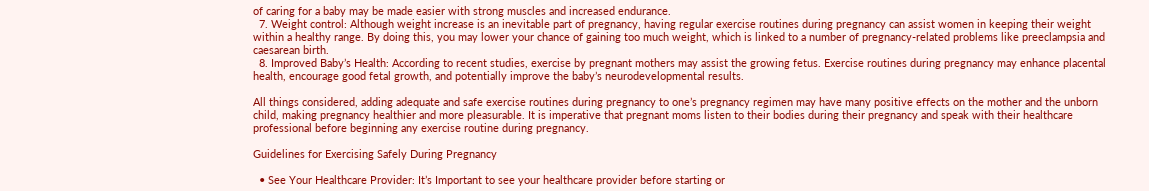of caring for a baby may be made easier with strong muscles and increased endurance.
  7. Weight control: Although weight increase is an inevitable part of pregnancy, having regular exercise routines during pregnancy can assist women in keeping their weight within a healthy range. By doing this, you may lower your chance of gaining too much weight, which is linked to a number of pregnancy-related problems like preeclampsia and caesarean birth.
  8. Improved Baby’s Health: According to recent studies, exercise by pregnant mothers may assist the growing fetus. Exercise routines during pregnancy may enhance placental health, encourage good fetal growth, and potentially improve the baby’s neurodevelopmental results.

All things considered, adding adequate and safe exercise routines during pregnancy to one’s pregnancy regimen may have many positive effects on the mother and the unborn child, making pregnancy healthier and more pleasurable. It is imperative that pregnant moms listen to their bodies during their pregnancy and speak with their healthcare professional before beginning any exercise routine during pregnancy.

Guidelines for Exercising Safely During Pregnancy

  • See Your Healthcare Provider: It’s Important to see your healthcare provider before starting or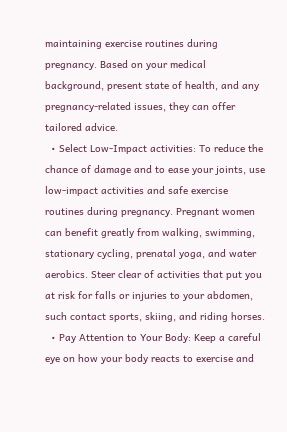maintaining exercise routines during pregnancy. Based on your medical background, present state of health, and any pregnancy-related issues, they can offer tailored advice.
  • Select Low-Impact activities: To reduce the chance of damage and to ease your joints, use low-impact activities and safe exercise routines during pregnancy. Pregnant women can benefit greatly from walking, swimming, stationary cycling, prenatal yoga, and water aerobics. Steer clear of activities that put you at risk for falls or injuries to your abdomen, such contact sports, skiing, and riding horses.
  • Pay Attention to Your Body: Keep a careful eye on how your body reacts to exercise and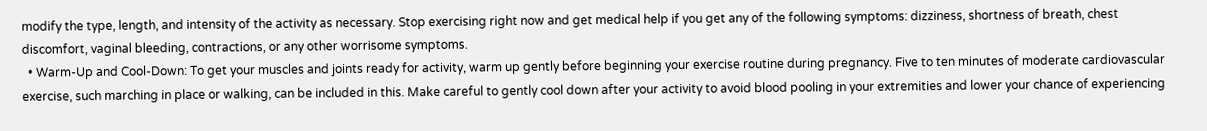modify the type, length, and intensity of the activity as necessary. Stop exercising right now and get medical help if you get any of the following symptoms: dizziness, shortness of breath, chest discomfort, vaginal bleeding, contractions, or any other worrisome symptoms.
  • Warm-Up and Cool-Down: To get your muscles and joints ready for activity, warm up gently before beginning your exercise routine during pregnancy. Five to ten minutes of moderate cardiovascular exercise, such marching in place or walking, can be included in this. Make careful to gently cool down after your activity to avoid blood pooling in your extremities and lower your chance of experiencing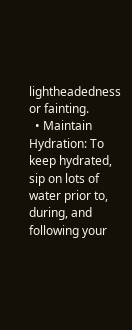lightheadedness or fainting.
  • Maintain Hydration: To keep hydrated, sip on lots of water prior to, during, and following your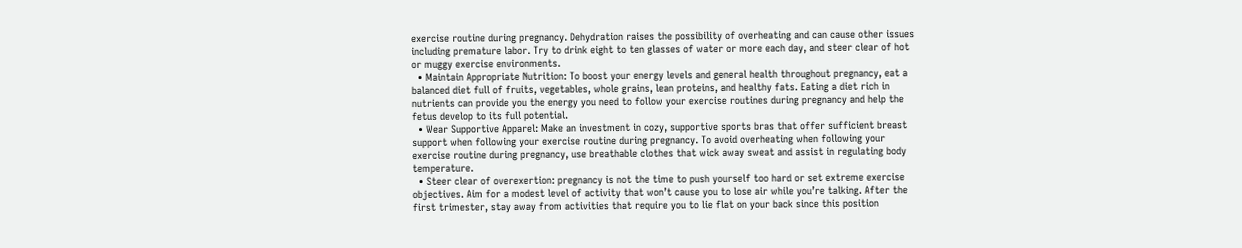exercise routine during pregnancy. Dehydration raises the possibility of overheating and can cause other issues including premature labor. Try to drink eight to ten glasses of water or more each day, and steer clear of hot or muggy exercise environments.
  • Maintain Appropriate Nutrition: To boost your energy levels and general health throughout pregnancy, eat a balanced diet full of fruits, vegetables, whole grains, lean proteins, and healthy fats. Eating a diet rich in nutrients can provide you the energy you need to follow your exercise routines during pregnancy and help the fetus develop to its full potential.
  • Wear Supportive Apparel: Make an investment in cozy, supportive sports bras that offer sufficient breast support when following your exercise routine during pregnancy. To avoid overheating when following your exercise routine during pregnancy, use breathable clothes that wick away sweat and assist in regulating body temperature.
  • Steer clear of overexertion: pregnancy is not the time to push yourself too hard or set extreme exercise objectives. Aim for a modest level of activity that won’t cause you to lose air while you’re talking. After the first trimester, stay away from activities that require you to lie flat on your back since this position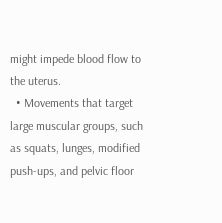might impede blood flow to the uterus.
  • Movements that target large muscular groups, such as squats, lunges, modified push-ups, and pelvic floor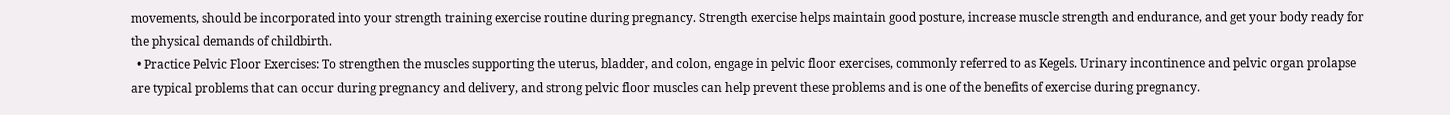movements, should be incorporated into your strength training exercise routine during pregnancy. Strength exercise helps maintain good posture, increase muscle strength and endurance, and get your body ready for the physical demands of childbirth.
  • Practice Pelvic Floor Exercises: To strengthen the muscles supporting the uterus, bladder, and colon, engage in pelvic floor exercises, commonly referred to as Kegels. Urinary incontinence and pelvic organ prolapse are typical problems that can occur during pregnancy and delivery, and strong pelvic floor muscles can help prevent these problems and is one of the benefits of exercise during pregnancy.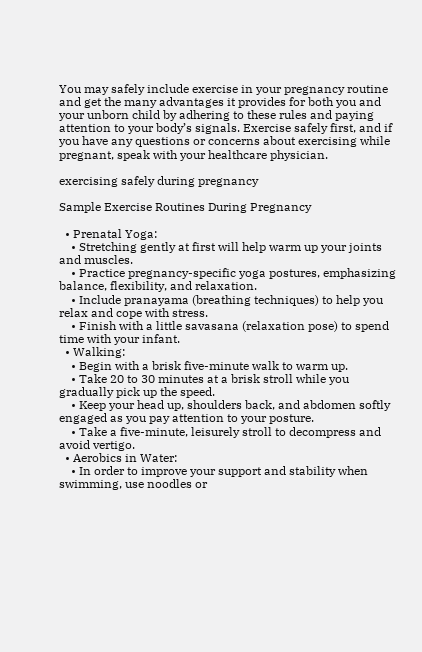You may safely include exercise in your pregnancy routine and get the many advantages it provides for both you and your unborn child by adhering to these rules and paying attention to your body’s signals. Exercise safely first, and if you have any questions or concerns about exercising while pregnant, speak with your healthcare physician.

exercising safely during pregnancy

Sample Exercise Routines During Pregnancy

  • Prenatal Yoga:
    • Stretching gently at first will help warm up your joints and muscles.
    • Practice pregnancy-specific yoga postures, emphasizing balance, flexibility, and relaxation.
    • Include pranayama (breathing techniques) to help you relax and cope with stress.
    • Finish with a little savasana (relaxation pose) to spend time with your infant.
  • Walking:
    • Begin with a brisk five-minute walk to warm up.
    • Take 20 to 30 minutes at a brisk stroll while you gradually pick up the speed.
    • Keep your head up, shoulders back, and abdomen softly engaged as you pay attention to your posture.
    • Take a five-minute, leisurely stroll to decompress and avoid vertigo.
  • Aerobics in Water:
    • In order to improve your support and stability when swimming, use noodles or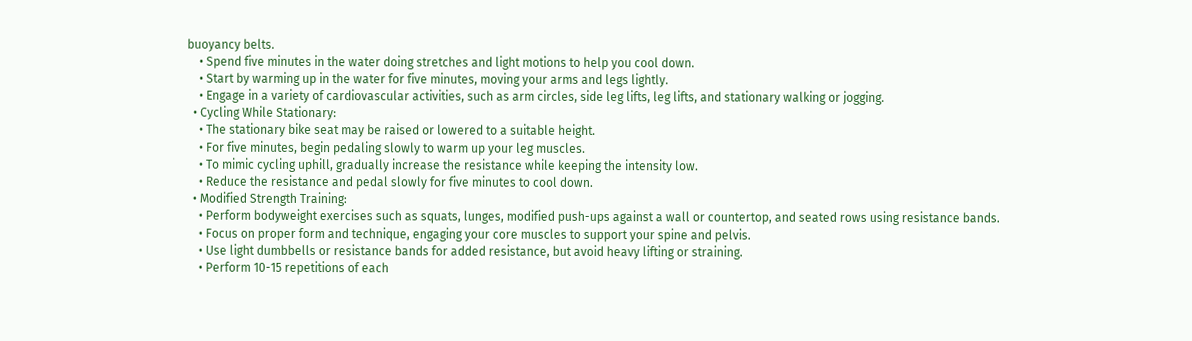buoyancy belts.
    • Spend five minutes in the water doing stretches and light motions to help you cool down.
    • Start by warming up in the water for five minutes, moving your arms and legs lightly.
    • Engage in a variety of cardiovascular activities, such as arm circles, side leg lifts, leg lifts, and stationary walking or jogging.
  • Cycling While Stationary:
    • The stationary bike seat may be raised or lowered to a suitable height.
    • For five minutes, begin pedaling slowly to warm up your leg muscles.
    • To mimic cycling uphill, gradually increase the resistance while keeping the intensity low.
    • Reduce the resistance and pedal slowly for five minutes to cool down.
  • Modified Strength Training:
    • Perform bodyweight exercises such as squats, lunges, modified push-ups against a wall or countertop, and seated rows using resistance bands.
    • Focus on proper form and technique, engaging your core muscles to support your spine and pelvis.
    • Use light dumbbells or resistance bands for added resistance, but avoid heavy lifting or straining.
    • Perform 10-15 repetitions of each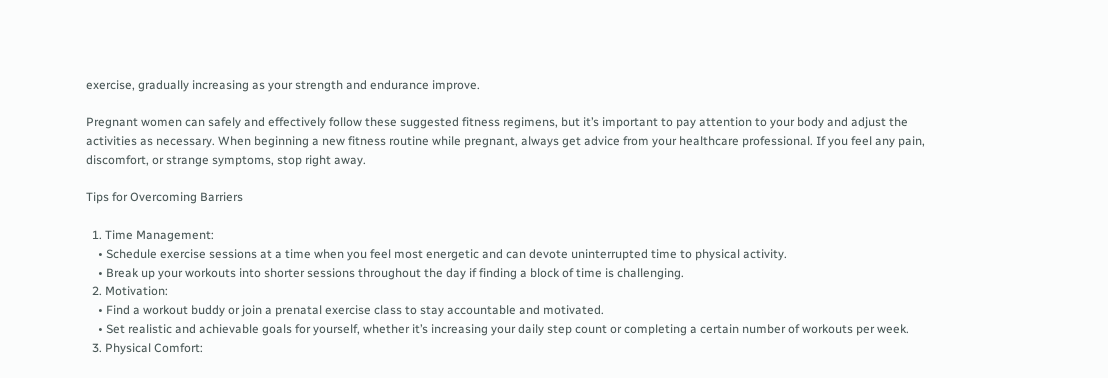exercise, gradually increasing as your strength and endurance improve.

Pregnant women can safely and effectively follow these suggested fitness regimens, but it’s important to pay attention to your body and adjust the activities as necessary. When beginning a new fitness routine while pregnant, always get advice from your healthcare professional. If you feel any pain, discomfort, or strange symptoms, stop right away.

Tips for Overcoming Barriers

  1. Time Management:
    • Schedule exercise sessions at a time when you feel most energetic and can devote uninterrupted time to physical activity.
    • Break up your workouts into shorter sessions throughout the day if finding a block of time is challenging.
  2. Motivation:
    • Find a workout buddy or join a prenatal exercise class to stay accountable and motivated.
    • Set realistic and achievable goals for yourself, whether it’s increasing your daily step count or completing a certain number of workouts per week.
  3. Physical Comfort: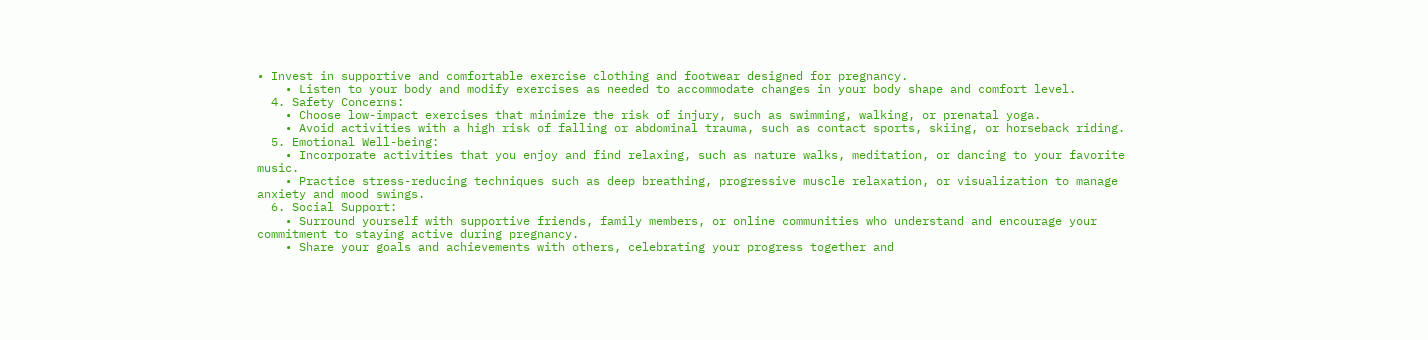• Invest in supportive and comfortable exercise clothing and footwear designed for pregnancy.
    • Listen to your body and modify exercises as needed to accommodate changes in your body shape and comfort level.
  4. Safety Concerns:
    • Choose low-impact exercises that minimize the risk of injury, such as swimming, walking, or prenatal yoga.
    • Avoid activities with a high risk of falling or abdominal trauma, such as contact sports, skiing, or horseback riding.
  5. Emotional Well-being:
    • Incorporate activities that you enjoy and find relaxing, such as nature walks, meditation, or dancing to your favorite music.
    • Practice stress-reducing techniques such as deep breathing, progressive muscle relaxation, or visualization to manage anxiety and mood swings.
  6. Social Support:
    • Surround yourself with supportive friends, family members, or online communities who understand and encourage your commitment to staying active during pregnancy.
    • Share your goals and achievements with others, celebrating your progress together and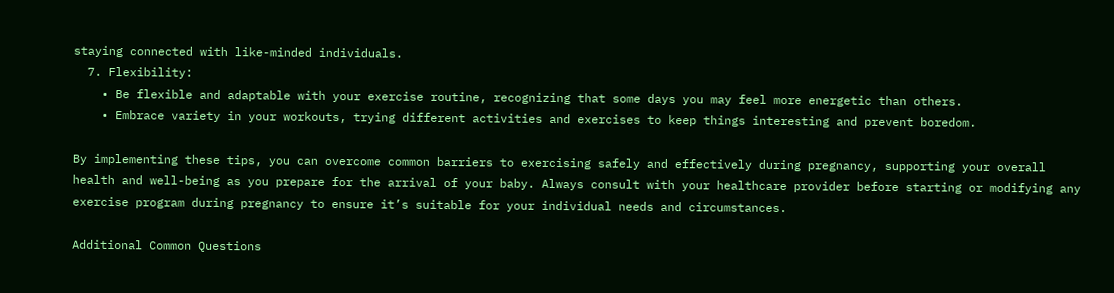staying connected with like-minded individuals.
  7. Flexibility:
    • Be flexible and adaptable with your exercise routine, recognizing that some days you may feel more energetic than others.
    • Embrace variety in your workouts, trying different activities and exercises to keep things interesting and prevent boredom.

By implementing these tips, you can overcome common barriers to exercising safely and effectively during pregnancy, supporting your overall health and well-being as you prepare for the arrival of your baby. Always consult with your healthcare provider before starting or modifying any exercise program during pregnancy to ensure it’s suitable for your individual needs and circumstances.

Additional Common Questions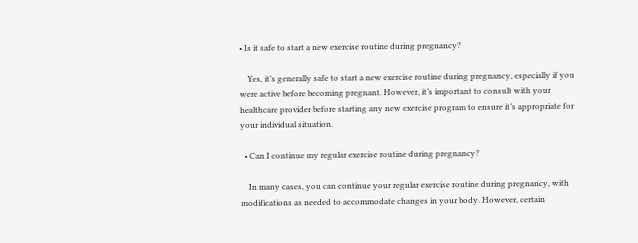• Is it safe to start a new exercise routine during pregnancy?

    Yes, it’s generally safe to start a new exercise routine during pregnancy, especially if you were active before becoming pregnant. However, it’s important to consult with your healthcare provider before starting any new exercise program to ensure it’s appropriate for your individual situation.

  • Can I continue my regular exercise routine during pregnancy?

    In many cases, you can continue your regular exercise routine during pregnancy, with modifications as needed to accommodate changes in your body. However, certain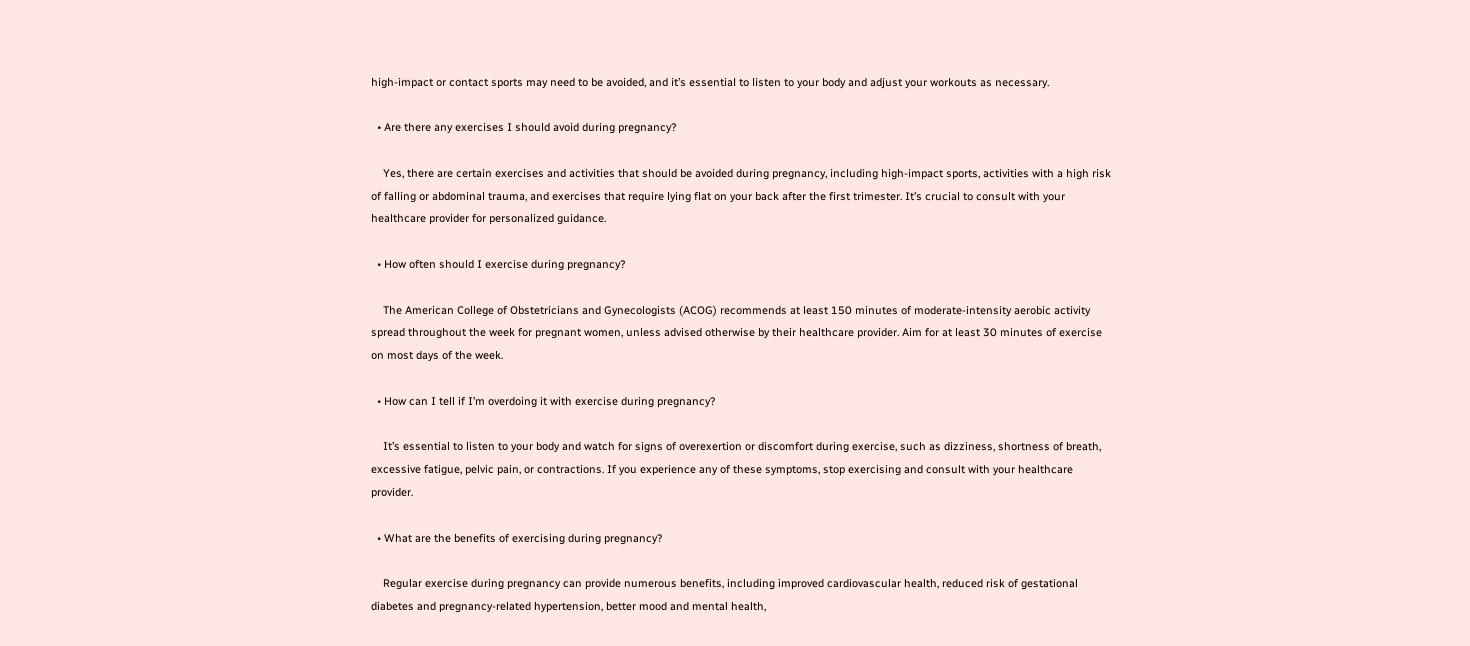high-impact or contact sports may need to be avoided, and it’s essential to listen to your body and adjust your workouts as necessary.

  • Are there any exercises I should avoid during pregnancy?

    Yes, there are certain exercises and activities that should be avoided during pregnancy, including high-impact sports, activities with a high risk of falling or abdominal trauma, and exercises that require lying flat on your back after the first trimester. It’s crucial to consult with your healthcare provider for personalized guidance.

  • How often should I exercise during pregnancy?

    The American College of Obstetricians and Gynecologists (ACOG) recommends at least 150 minutes of moderate-intensity aerobic activity spread throughout the week for pregnant women, unless advised otherwise by their healthcare provider. Aim for at least 30 minutes of exercise on most days of the week.

  • How can I tell if I’m overdoing it with exercise during pregnancy?

    It’s essential to listen to your body and watch for signs of overexertion or discomfort during exercise, such as dizziness, shortness of breath, excessive fatigue, pelvic pain, or contractions. If you experience any of these symptoms, stop exercising and consult with your healthcare provider.

  • What are the benefits of exercising during pregnancy?

    Regular exercise during pregnancy can provide numerous benefits, including improved cardiovascular health, reduced risk of gestational diabetes and pregnancy-related hypertension, better mood and mental health,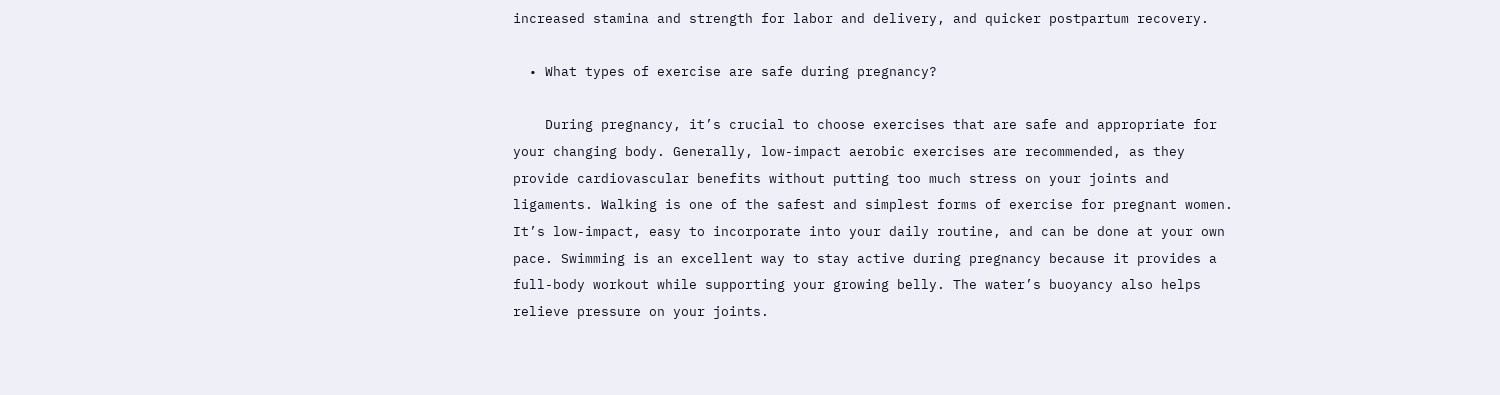increased stamina and strength for labor and delivery, and quicker postpartum recovery.

  • What types of exercise are safe during pregnancy?

    During pregnancy, it’s crucial to choose exercises that are safe and appropriate for your changing body. Generally, low-impact aerobic exercises are recommended, as they provide cardiovascular benefits without putting too much stress on your joints and ligaments. Walking is one of the safest and simplest forms of exercise for pregnant women. It’s low-impact, easy to incorporate into your daily routine, and can be done at your own pace. Swimming is an excellent way to stay active during pregnancy because it provides a full-body workout while supporting your growing belly. The water’s buoyancy also helps relieve pressure on your joints.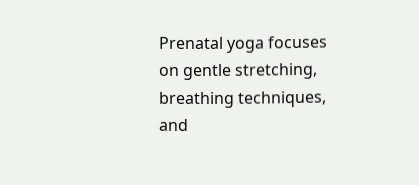Prenatal yoga focuses on gentle stretching, breathing techniques, and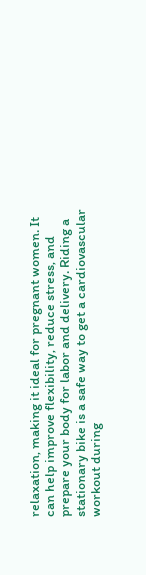relaxation, making it ideal for pregnant women. It can help improve flexibility, reduce stress, and prepare your body for labor and delivery. Riding a stationary bike is a safe way to get a cardiovascular workout during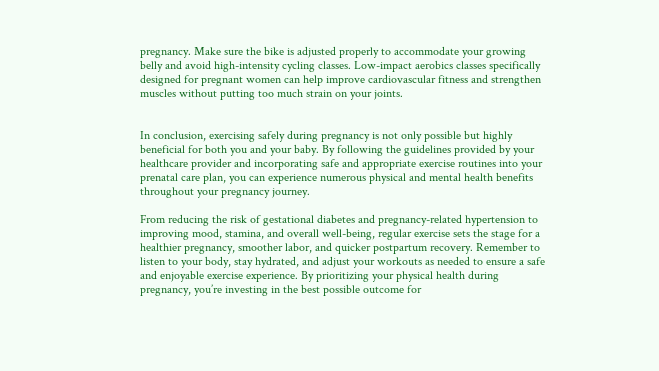pregnancy. Make sure the bike is adjusted properly to accommodate your growing belly and avoid high-intensity cycling classes. Low-impact aerobics classes specifically designed for pregnant women can help improve cardiovascular fitness and strengthen muscles without putting too much strain on your joints.


In conclusion, exercising safely during pregnancy is not only possible but highly beneficial for both you and your baby. By following the guidelines provided by your healthcare provider and incorporating safe and appropriate exercise routines into your prenatal care plan, you can experience numerous physical and mental health benefits throughout your pregnancy journey.

From reducing the risk of gestational diabetes and pregnancy-related hypertension to improving mood, stamina, and overall well-being, regular exercise sets the stage for a healthier pregnancy, smoother labor, and quicker postpartum recovery. Remember to listen to your body, stay hydrated, and adjust your workouts as needed to ensure a safe and enjoyable exercise experience. By prioritizing your physical health during pregnancy, you’re investing in the best possible outcome for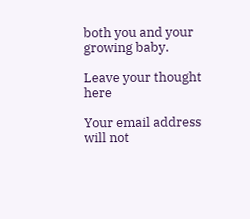both you and your growing baby.

Leave your thought here

Your email address will not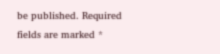be published. Required fields are marked *